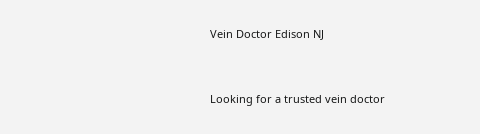Vein Doctor Edison NJ


Looking for a trusted vein doctor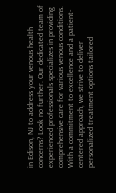in Edison, NJ to address your venous health concerns? Look no further. Our dedicated team of experienced professionals specializes in providing comprehensive care for various venous conditions. With a commitment to excellence and a patient-centered approach, we strive to deliver personalized treatment options tailored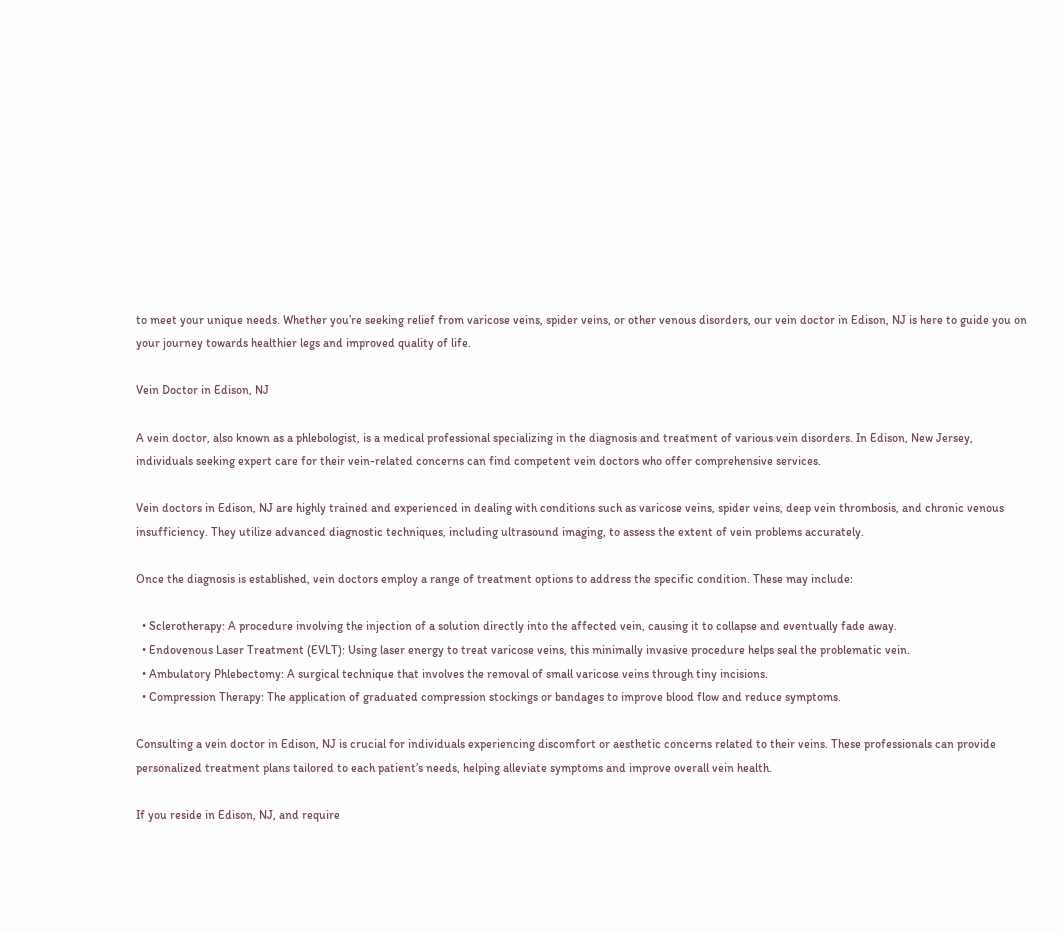to meet your unique needs. Whether you’re seeking relief from varicose veins, spider veins, or other venous disorders, our vein doctor in Edison, NJ is here to guide you on your journey towards healthier legs and improved quality of life.

Vein Doctor in Edison, NJ

A vein doctor, also known as a phlebologist, is a medical professional specializing in the diagnosis and treatment of various vein disorders. In Edison, New Jersey, individuals seeking expert care for their vein-related concerns can find competent vein doctors who offer comprehensive services.

Vein doctors in Edison, NJ are highly trained and experienced in dealing with conditions such as varicose veins, spider veins, deep vein thrombosis, and chronic venous insufficiency. They utilize advanced diagnostic techniques, including ultrasound imaging, to assess the extent of vein problems accurately.

Once the diagnosis is established, vein doctors employ a range of treatment options to address the specific condition. These may include:

  • Sclerotherapy: A procedure involving the injection of a solution directly into the affected vein, causing it to collapse and eventually fade away.
  • Endovenous Laser Treatment (EVLT): Using laser energy to treat varicose veins, this minimally invasive procedure helps seal the problematic vein.
  • Ambulatory Phlebectomy: A surgical technique that involves the removal of small varicose veins through tiny incisions.
  • Compression Therapy: The application of graduated compression stockings or bandages to improve blood flow and reduce symptoms.

Consulting a vein doctor in Edison, NJ is crucial for individuals experiencing discomfort or aesthetic concerns related to their veins. These professionals can provide personalized treatment plans tailored to each patient’s needs, helping alleviate symptoms and improve overall vein health.

If you reside in Edison, NJ, and require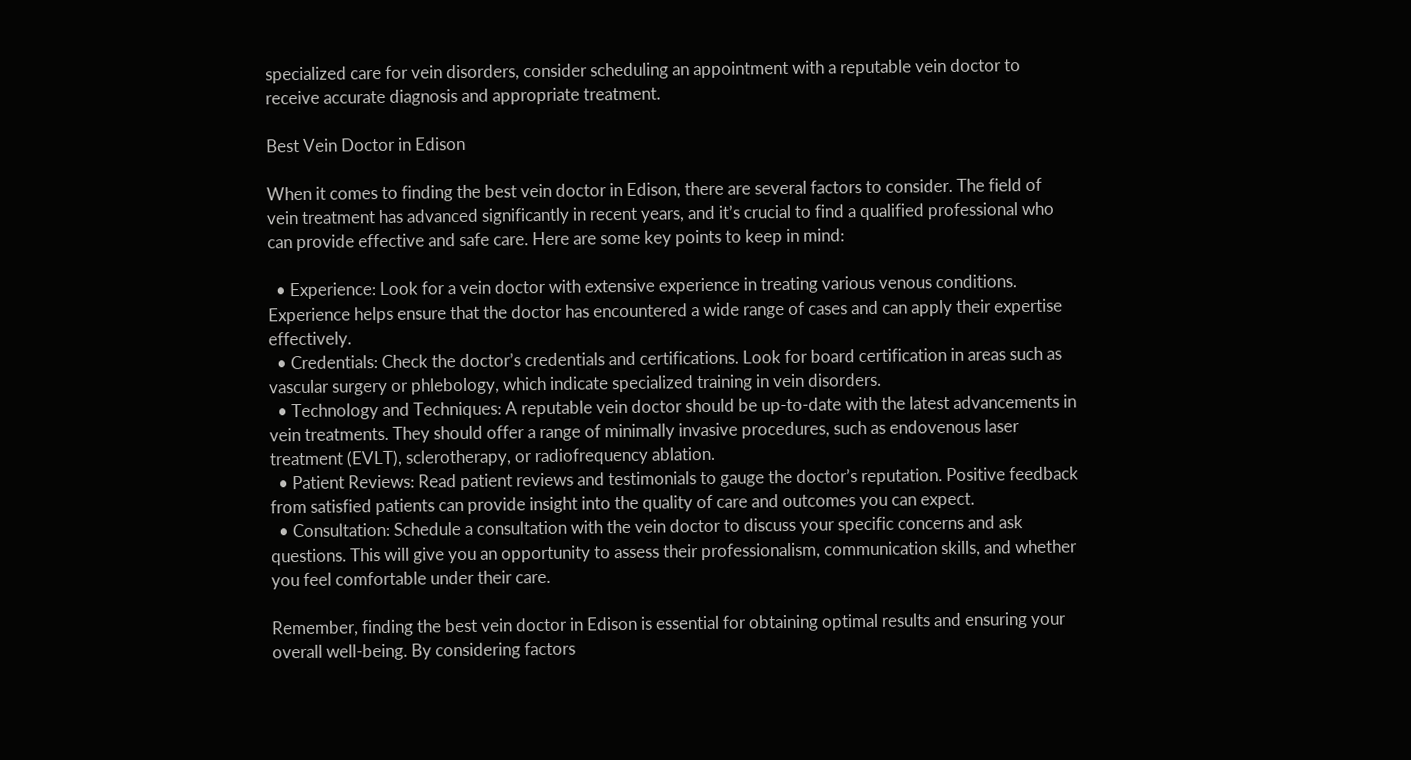specialized care for vein disorders, consider scheduling an appointment with a reputable vein doctor to receive accurate diagnosis and appropriate treatment.

Best Vein Doctor in Edison

When it comes to finding the best vein doctor in Edison, there are several factors to consider. The field of vein treatment has advanced significantly in recent years, and it’s crucial to find a qualified professional who can provide effective and safe care. Here are some key points to keep in mind:

  • Experience: Look for a vein doctor with extensive experience in treating various venous conditions. Experience helps ensure that the doctor has encountered a wide range of cases and can apply their expertise effectively.
  • Credentials: Check the doctor’s credentials and certifications. Look for board certification in areas such as vascular surgery or phlebology, which indicate specialized training in vein disorders.
  • Technology and Techniques: A reputable vein doctor should be up-to-date with the latest advancements in vein treatments. They should offer a range of minimally invasive procedures, such as endovenous laser treatment (EVLT), sclerotherapy, or radiofrequency ablation.
  • Patient Reviews: Read patient reviews and testimonials to gauge the doctor’s reputation. Positive feedback from satisfied patients can provide insight into the quality of care and outcomes you can expect.
  • Consultation: Schedule a consultation with the vein doctor to discuss your specific concerns and ask questions. This will give you an opportunity to assess their professionalism, communication skills, and whether you feel comfortable under their care.

Remember, finding the best vein doctor in Edison is essential for obtaining optimal results and ensuring your overall well-being. By considering factors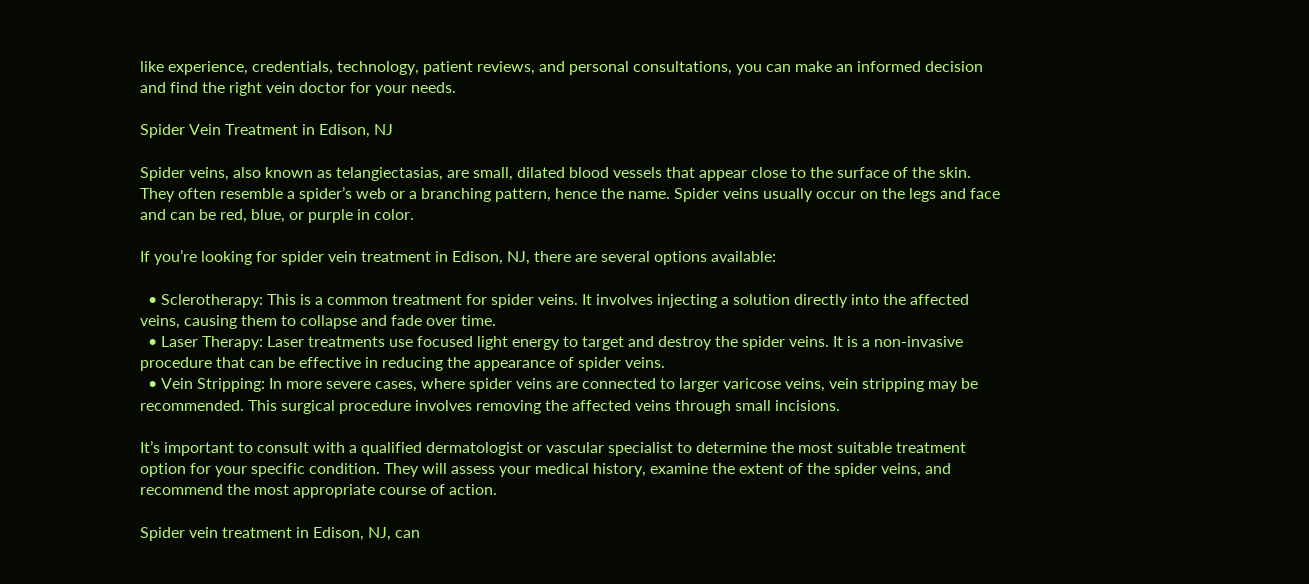like experience, credentials, technology, patient reviews, and personal consultations, you can make an informed decision and find the right vein doctor for your needs.

Spider Vein Treatment in Edison, NJ

Spider veins, also known as telangiectasias, are small, dilated blood vessels that appear close to the surface of the skin. They often resemble a spider’s web or a branching pattern, hence the name. Spider veins usually occur on the legs and face and can be red, blue, or purple in color.

If you’re looking for spider vein treatment in Edison, NJ, there are several options available:

  • Sclerotherapy: This is a common treatment for spider veins. It involves injecting a solution directly into the affected veins, causing them to collapse and fade over time.
  • Laser Therapy: Laser treatments use focused light energy to target and destroy the spider veins. It is a non-invasive procedure that can be effective in reducing the appearance of spider veins.
  • Vein Stripping: In more severe cases, where spider veins are connected to larger varicose veins, vein stripping may be recommended. This surgical procedure involves removing the affected veins through small incisions.

It’s important to consult with a qualified dermatologist or vascular specialist to determine the most suitable treatment option for your specific condition. They will assess your medical history, examine the extent of the spider veins, and recommend the most appropriate course of action.

Spider vein treatment in Edison, NJ, can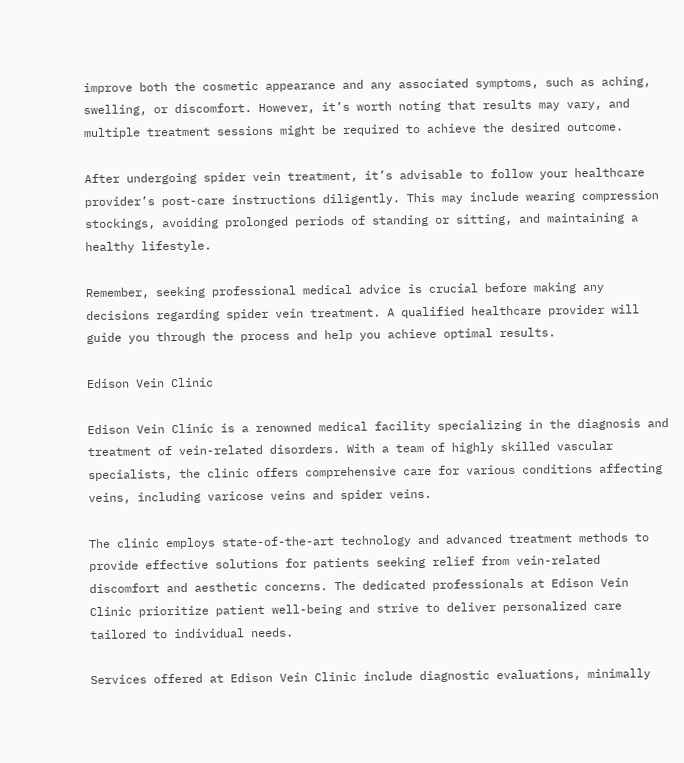improve both the cosmetic appearance and any associated symptoms, such as aching, swelling, or discomfort. However, it’s worth noting that results may vary, and multiple treatment sessions might be required to achieve the desired outcome.

After undergoing spider vein treatment, it’s advisable to follow your healthcare provider’s post-care instructions diligently. This may include wearing compression stockings, avoiding prolonged periods of standing or sitting, and maintaining a healthy lifestyle.

Remember, seeking professional medical advice is crucial before making any decisions regarding spider vein treatment. A qualified healthcare provider will guide you through the process and help you achieve optimal results.

Edison Vein Clinic

Edison Vein Clinic is a renowned medical facility specializing in the diagnosis and treatment of vein-related disorders. With a team of highly skilled vascular specialists, the clinic offers comprehensive care for various conditions affecting veins, including varicose veins and spider veins.

The clinic employs state-of-the-art technology and advanced treatment methods to provide effective solutions for patients seeking relief from vein-related discomfort and aesthetic concerns. The dedicated professionals at Edison Vein Clinic prioritize patient well-being and strive to deliver personalized care tailored to individual needs.

Services offered at Edison Vein Clinic include diagnostic evaluations, minimally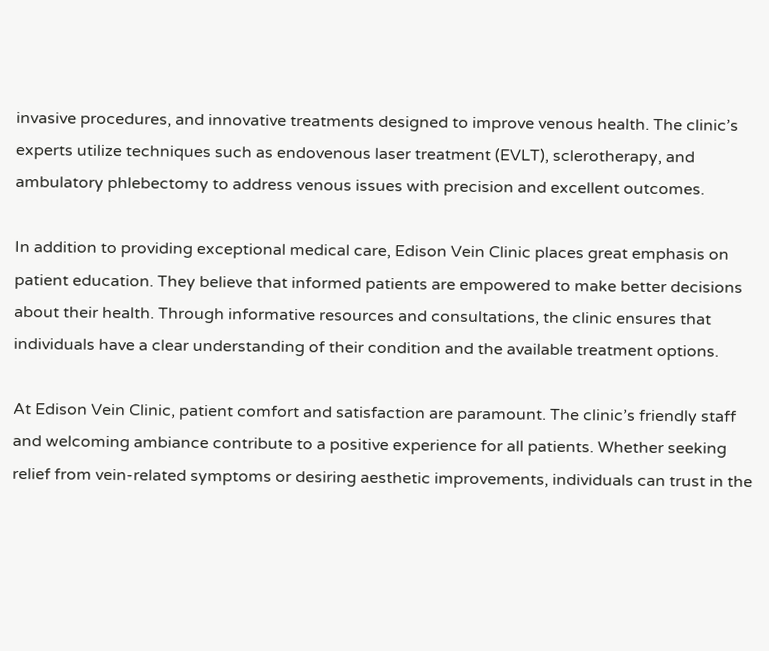invasive procedures, and innovative treatments designed to improve venous health. The clinic’s experts utilize techniques such as endovenous laser treatment (EVLT), sclerotherapy, and ambulatory phlebectomy to address venous issues with precision and excellent outcomes.

In addition to providing exceptional medical care, Edison Vein Clinic places great emphasis on patient education. They believe that informed patients are empowered to make better decisions about their health. Through informative resources and consultations, the clinic ensures that individuals have a clear understanding of their condition and the available treatment options.

At Edison Vein Clinic, patient comfort and satisfaction are paramount. The clinic’s friendly staff and welcoming ambiance contribute to a positive experience for all patients. Whether seeking relief from vein-related symptoms or desiring aesthetic improvements, individuals can trust in the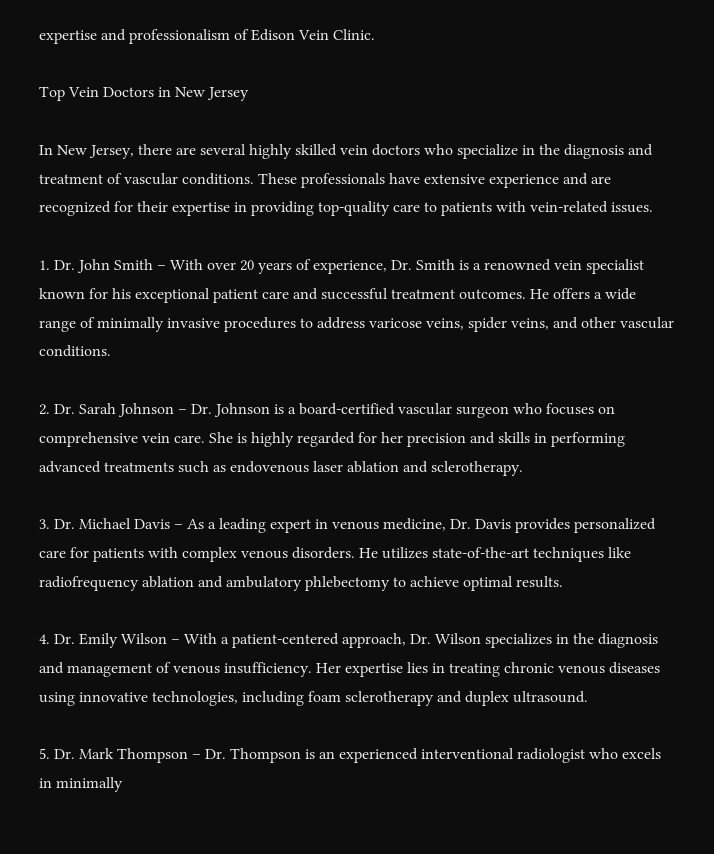expertise and professionalism of Edison Vein Clinic.

Top Vein Doctors in New Jersey

In New Jersey, there are several highly skilled vein doctors who specialize in the diagnosis and treatment of vascular conditions. These professionals have extensive experience and are recognized for their expertise in providing top-quality care to patients with vein-related issues.

1. Dr. John Smith – With over 20 years of experience, Dr. Smith is a renowned vein specialist known for his exceptional patient care and successful treatment outcomes. He offers a wide range of minimally invasive procedures to address varicose veins, spider veins, and other vascular conditions.

2. Dr. Sarah Johnson – Dr. Johnson is a board-certified vascular surgeon who focuses on comprehensive vein care. She is highly regarded for her precision and skills in performing advanced treatments such as endovenous laser ablation and sclerotherapy.

3. Dr. Michael Davis – As a leading expert in venous medicine, Dr. Davis provides personalized care for patients with complex venous disorders. He utilizes state-of-the-art techniques like radiofrequency ablation and ambulatory phlebectomy to achieve optimal results.

4. Dr. Emily Wilson – With a patient-centered approach, Dr. Wilson specializes in the diagnosis and management of venous insufficiency. Her expertise lies in treating chronic venous diseases using innovative technologies, including foam sclerotherapy and duplex ultrasound.

5. Dr. Mark Thompson – Dr. Thompson is an experienced interventional radiologist who excels in minimally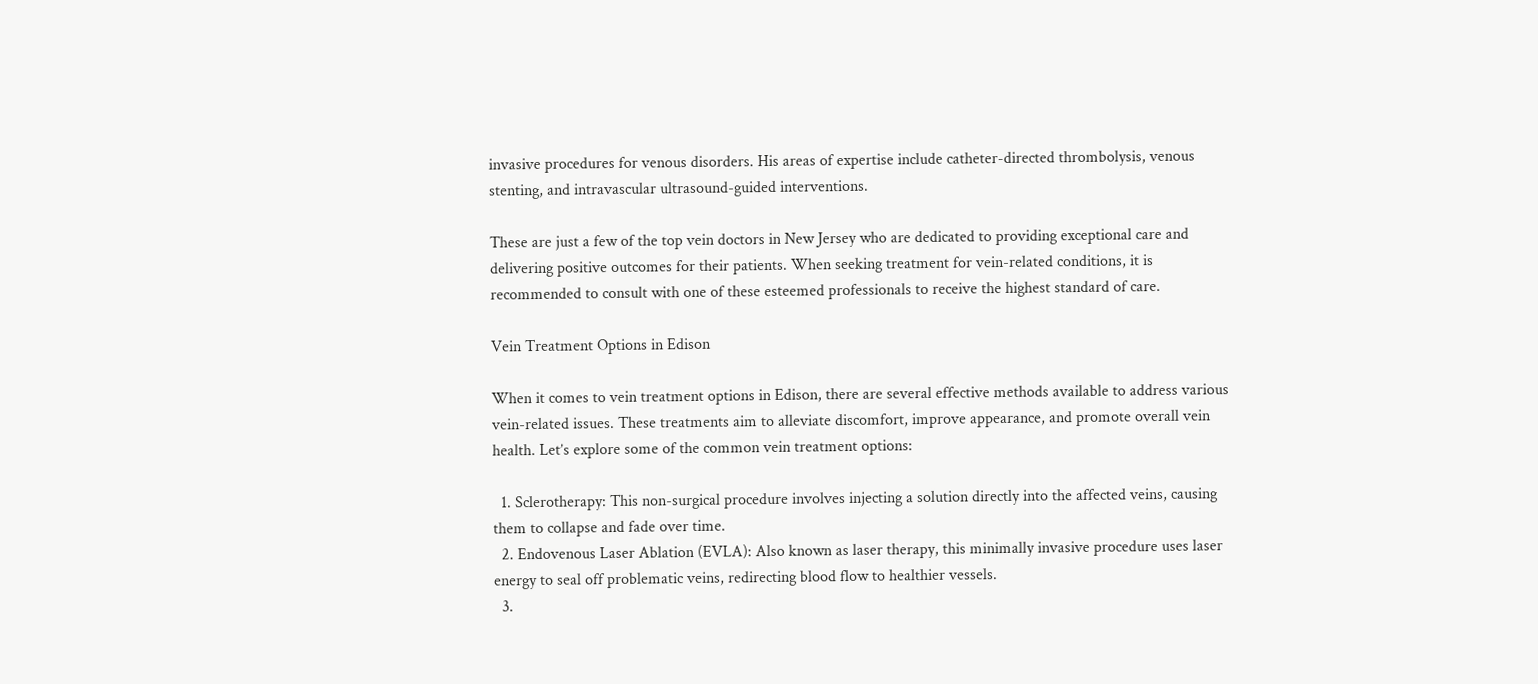invasive procedures for venous disorders. His areas of expertise include catheter-directed thrombolysis, venous stenting, and intravascular ultrasound-guided interventions.

These are just a few of the top vein doctors in New Jersey who are dedicated to providing exceptional care and delivering positive outcomes for their patients. When seeking treatment for vein-related conditions, it is recommended to consult with one of these esteemed professionals to receive the highest standard of care.

Vein Treatment Options in Edison

When it comes to vein treatment options in Edison, there are several effective methods available to address various vein-related issues. These treatments aim to alleviate discomfort, improve appearance, and promote overall vein health. Let’s explore some of the common vein treatment options:

  1. Sclerotherapy: This non-surgical procedure involves injecting a solution directly into the affected veins, causing them to collapse and fade over time.
  2. Endovenous Laser Ablation (EVLA): Also known as laser therapy, this minimally invasive procedure uses laser energy to seal off problematic veins, redirecting blood flow to healthier vessels.
  3.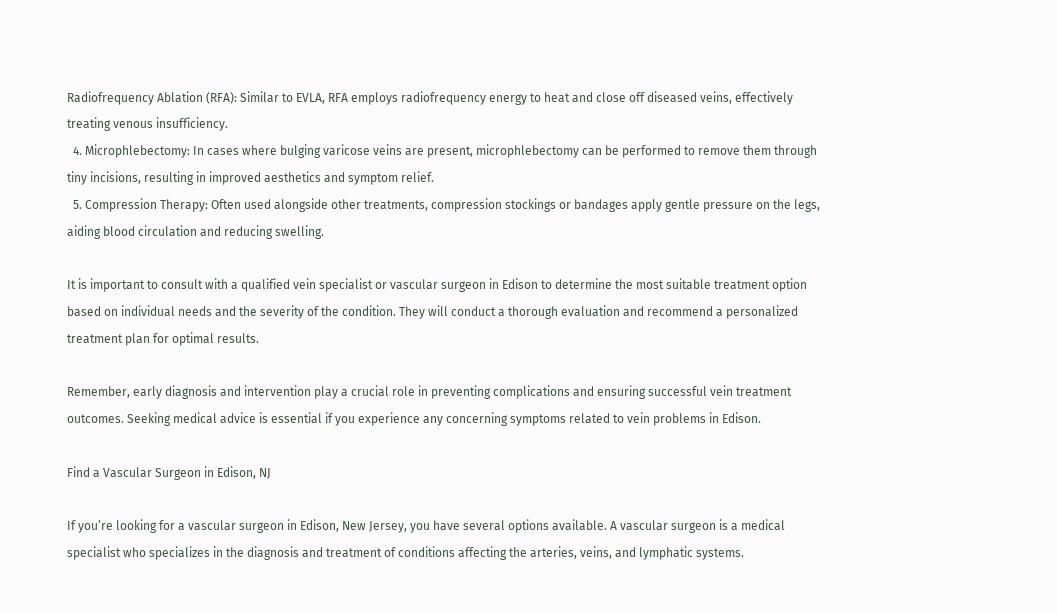Radiofrequency Ablation (RFA): Similar to EVLA, RFA employs radiofrequency energy to heat and close off diseased veins, effectively treating venous insufficiency.
  4. Microphlebectomy: In cases where bulging varicose veins are present, microphlebectomy can be performed to remove them through tiny incisions, resulting in improved aesthetics and symptom relief.
  5. Compression Therapy: Often used alongside other treatments, compression stockings or bandages apply gentle pressure on the legs, aiding blood circulation and reducing swelling.

It is important to consult with a qualified vein specialist or vascular surgeon in Edison to determine the most suitable treatment option based on individual needs and the severity of the condition. They will conduct a thorough evaluation and recommend a personalized treatment plan for optimal results.

Remember, early diagnosis and intervention play a crucial role in preventing complications and ensuring successful vein treatment outcomes. Seeking medical advice is essential if you experience any concerning symptoms related to vein problems in Edison.

Find a Vascular Surgeon in Edison, NJ

If you’re looking for a vascular surgeon in Edison, New Jersey, you have several options available. A vascular surgeon is a medical specialist who specializes in the diagnosis and treatment of conditions affecting the arteries, veins, and lymphatic systems.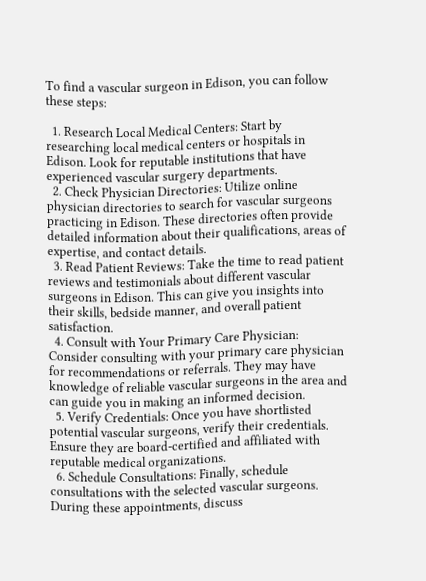To find a vascular surgeon in Edison, you can follow these steps:

  1. Research Local Medical Centers: Start by researching local medical centers or hospitals in Edison. Look for reputable institutions that have experienced vascular surgery departments.
  2. Check Physician Directories: Utilize online physician directories to search for vascular surgeons practicing in Edison. These directories often provide detailed information about their qualifications, areas of expertise, and contact details.
  3. Read Patient Reviews: Take the time to read patient reviews and testimonials about different vascular surgeons in Edison. This can give you insights into their skills, bedside manner, and overall patient satisfaction.
  4. Consult with Your Primary Care Physician: Consider consulting with your primary care physician for recommendations or referrals. They may have knowledge of reliable vascular surgeons in the area and can guide you in making an informed decision.
  5. Verify Credentials: Once you have shortlisted potential vascular surgeons, verify their credentials. Ensure they are board-certified and affiliated with reputable medical organizations.
  6. Schedule Consultations: Finally, schedule consultations with the selected vascular surgeons. During these appointments, discuss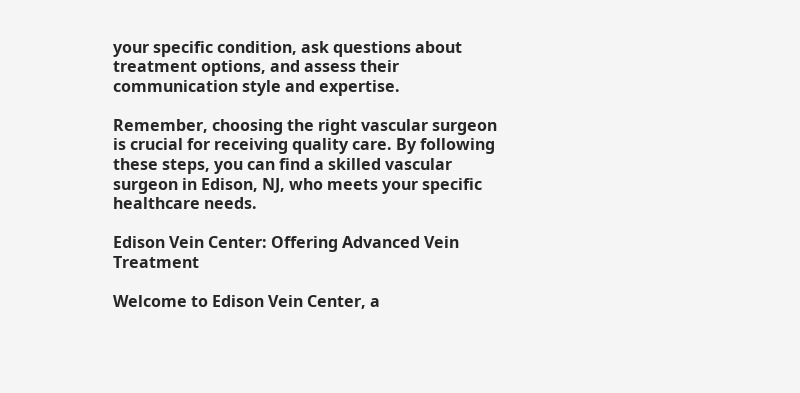your specific condition, ask questions about treatment options, and assess their communication style and expertise.

Remember, choosing the right vascular surgeon is crucial for receiving quality care. By following these steps, you can find a skilled vascular surgeon in Edison, NJ, who meets your specific healthcare needs.

Edison Vein Center: Offering Advanced Vein Treatment

Welcome to Edison Vein Center, a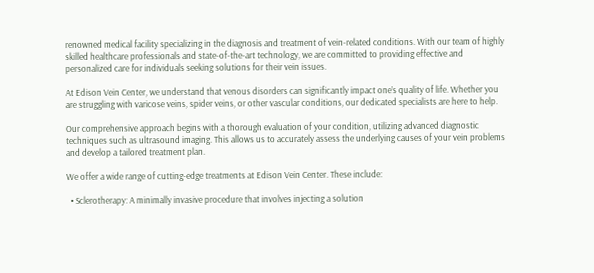renowned medical facility specializing in the diagnosis and treatment of vein-related conditions. With our team of highly skilled healthcare professionals and state-of-the-art technology, we are committed to providing effective and personalized care for individuals seeking solutions for their vein issues.

At Edison Vein Center, we understand that venous disorders can significantly impact one’s quality of life. Whether you are struggling with varicose veins, spider veins, or other vascular conditions, our dedicated specialists are here to help.

Our comprehensive approach begins with a thorough evaluation of your condition, utilizing advanced diagnostic techniques such as ultrasound imaging. This allows us to accurately assess the underlying causes of your vein problems and develop a tailored treatment plan.

We offer a wide range of cutting-edge treatments at Edison Vein Center. These include:

  • Sclerotherapy: A minimally invasive procedure that involves injecting a solution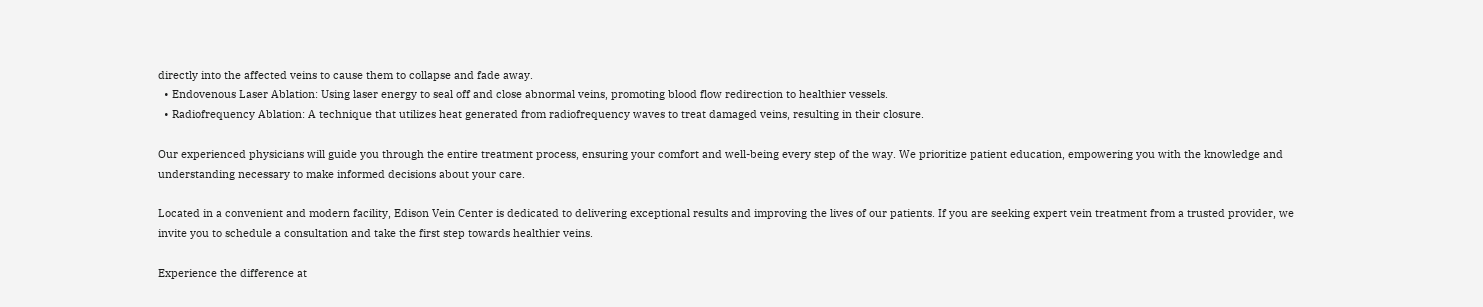directly into the affected veins to cause them to collapse and fade away.
  • Endovenous Laser Ablation: Using laser energy to seal off and close abnormal veins, promoting blood flow redirection to healthier vessels.
  • Radiofrequency Ablation: A technique that utilizes heat generated from radiofrequency waves to treat damaged veins, resulting in their closure.

Our experienced physicians will guide you through the entire treatment process, ensuring your comfort and well-being every step of the way. We prioritize patient education, empowering you with the knowledge and understanding necessary to make informed decisions about your care.

Located in a convenient and modern facility, Edison Vein Center is dedicated to delivering exceptional results and improving the lives of our patients. If you are seeking expert vein treatment from a trusted provider, we invite you to schedule a consultation and take the first step towards healthier veins.

Experience the difference at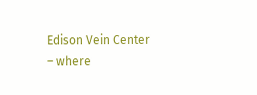Edison Vein Center – where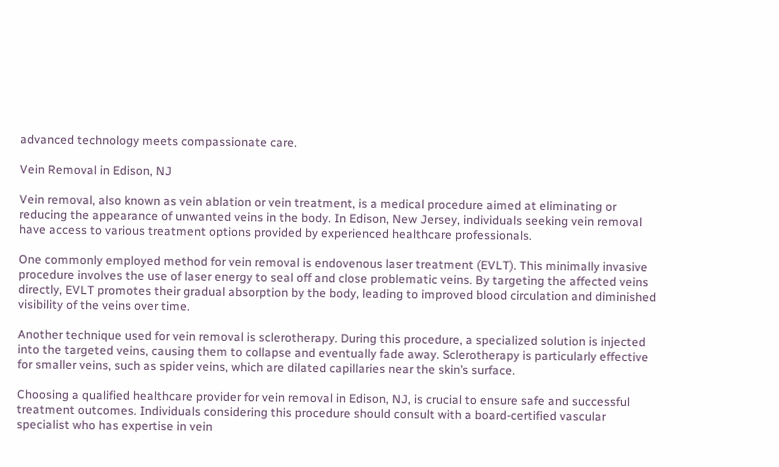advanced technology meets compassionate care.

Vein Removal in Edison, NJ

Vein removal, also known as vein ablation or vein treatment, is a medical procedure aimed at eliminating or reducing the appearance of unwanted veins in the body. In Edison, New Jersey, individuals seeking vein removal have access to various treatment options provided by experienced healthcare professionals.

One commonly employed method for vein removal is endovenous laser treatment (EVLT). This minimally invasive procedure involves the use of laser energy to seal off and close problematic veins. By targeting the affected veins directly, EVLT promotes their gradual absorption by the body, leading to improved blood circulation and diminished visibility of the veins over time.

Another technique used for vein removal is sclerotherapy. During this procedure, a specialized solution is injected into the targeted veins, causing them to collapse and eventually fade away. Sclerotherapy is particularly effective for smaller veins, such as spider veins, which are dilated capillaries near the skin’s surface.

Choosing a qualified healthcare provider for vein removal in Edison, NJ, is crucial to ensure safe and successful treatment outcomes. Individuals considering this procedure should consult with a board-certified vascular specialist who has expertise in vein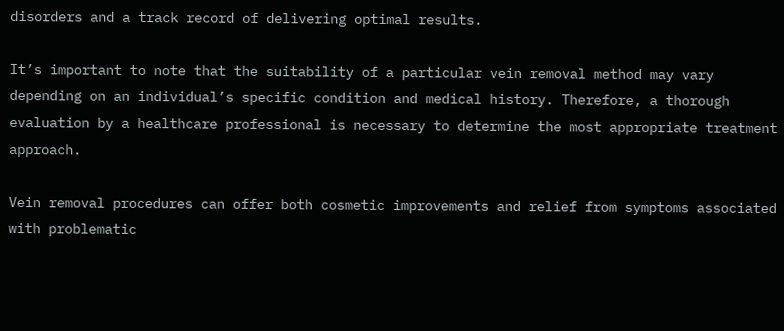disorders and a track record of delivering optimal results.

It’s important to note that the suitability of a particular vein removal method may vary depending on an individual’s specific condition and medical history. Therefore, a thorough evaluation by a healthcare professional is necessary to determine the most appropriate treatment approach.

Vein removal procedures can offer both cosmetic improvements and relief from symptoms associated with problematic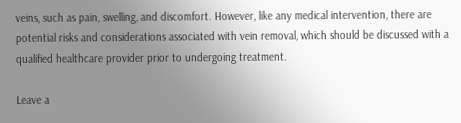veins, such as pain, swelling, and discomfort. However, like any medical intervention, there are potential risks and considerations associated with vein removal, which should be discussed with a qualified healthcare provider prior to undergoing treatment.

Leave a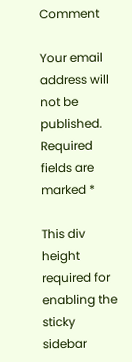Comment

Your email address will not be published. Required fields are marked *

This div height required for enabling the sticky sidebar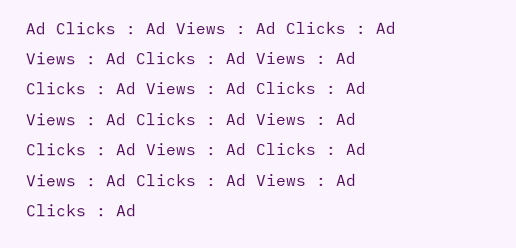Ad Clicks : Ad Views : Ad Clicks : Ad Views : Ad Clicks : Ad Views : Ad Clicks : Ad Views : Ad Clicks : Ad Views : Ad Clicks : Ad Views : Ad Clicks : Ad Views : Ad Clicks : Ad Views : Ad Clicks : Ad Views : Ad Clicks : Ad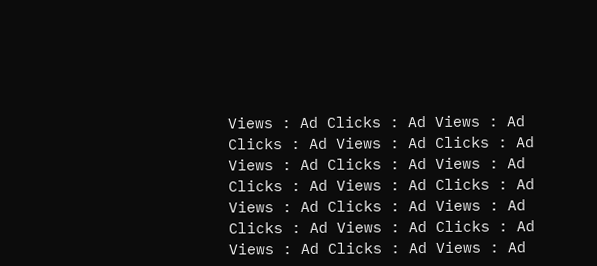Views : Ad Clicks : Ad Views : Ad Clicks : Ad Views : Ad Clicks : Ad Views : Ad Clicks : Ad Views : Ad Clicks : Ad Views : Ad Clicks : Ad Views : Ad Clicks : Ad Views : Ad Clicks : Ad Views : Ad Clicks : Ad Views : Ad Clicks : Ad Views : Ad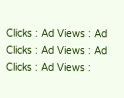Clicks : Ad Views : Ad Clicks : Ad Views : Ad Clicks : Ad Views :